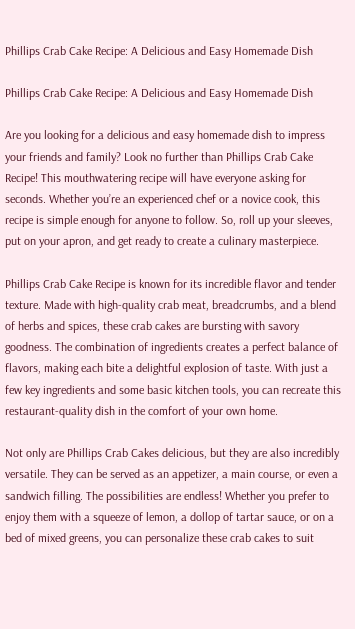Phillips Crab Cake Recipe: A Delicious and Easy Homemade Dish

Phillips Crab Cake Recipe: A Delicious and Easy Homemade Dish

Are you looking for a delicious and easy homemade dish to impress your friends and family? Look no further than Phillips Crab Cake Recipe! This mouthwatering recipe will have everyone asking for seconds. Whether you’re an experienced chef or a novice cook, this recipe is simple enough for anyone to follow. So, roll up your sleeves, put on your apron, and get ready to create a culinary masterpiece.

Phillips Crab Cake Recipe is known for its incredible flavor and tender texture. Made with high-quality crab meat, breadcrumbs, and a blend of herbs and spices, these crab cakes are bursting with savory goodness. The combination of ingredients creates a perfect balance of flavors, making each bite a delightful explosion of taste. With just a few key ingredients and some basic kitchen tools, you can recreate this restaurant-quality dish in the comfort of your own home.

Not only are Phillips Crab Cakes delicious, but they are also incredibly versatile. They can be served as an appetizer, a main course, or even a sandwich filling. The possibilities are endless! Whether you prefer to enjoy them with a squeeze of lemon, a dollop of tartar sauce, or on a bed of mixed greens, you can personalize these crab cakes to suit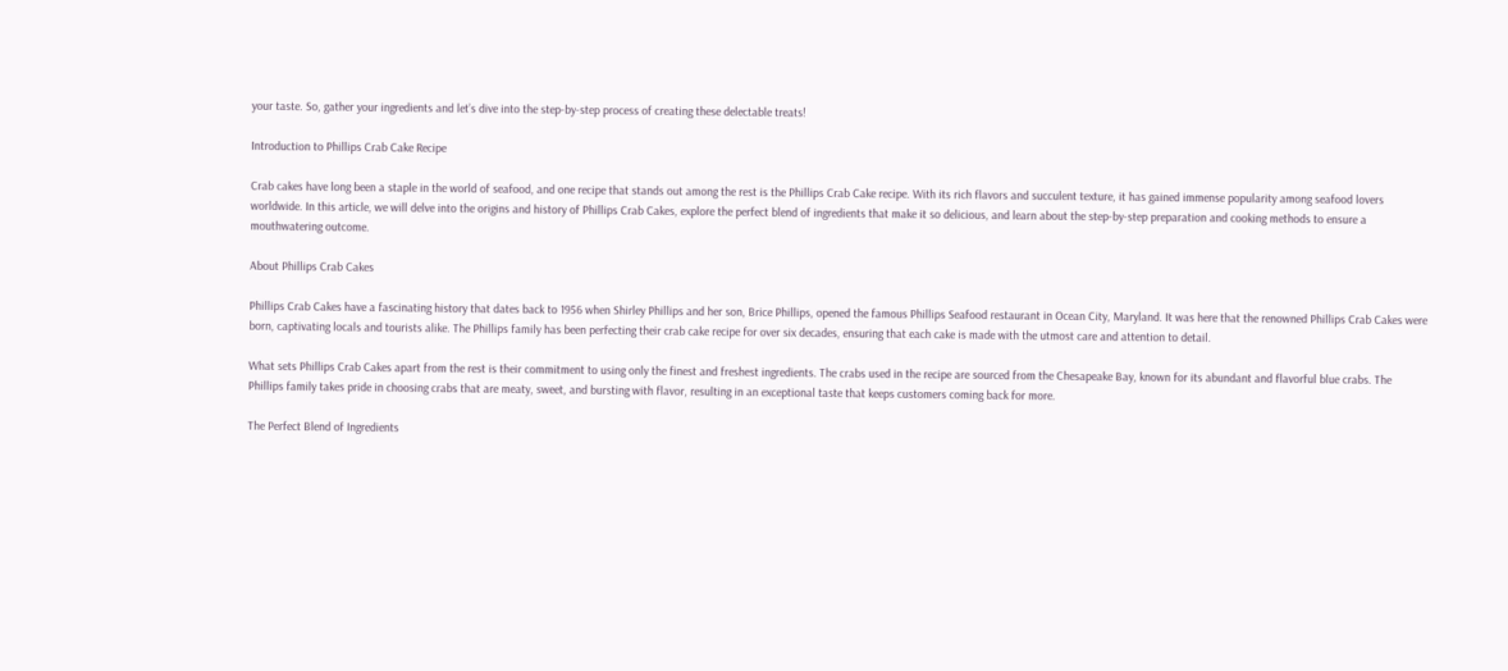your taste. So, gather your ingredients and let’s dive into the step-by-step process of creating these delectable treats!

Introduction to Phillips Crab Cake Recipe

Crab cakes have long been a staple in the world of seafood, and one recipe that stands out among the rest is the Phillips Crab Cake recipe. With its rich flavors and succulent texture, it has gained immense popularity among seafood lovers worldwide. In this article, we will delve into the origins and history of Phillips Crab Cakes, explore the perfect blend of ingredients that make it so delicious, and learn about the step-by-step preparation and cooking methods to ensure a mouthwatering outcome.

About Phillips Crab Cakes

Phillips Crab Cakes have a fascinating history that dates back to 1956 when Shirley Phillips and her son, Brice Phillips, opened the famous Phillips Seafood restaurant in Ocean City, Maryland. It was here that the renowned Phillips Crab Cakes were born, captivating locals and tourists alike. The Phillips family has been perfecting their crab cake recipe for over six decades, ensuring that each cake is made with the utmost care and attention to detail.

What sets Phillips Crab Cakes apart from the rest is their commitment to using only the finest and freshest ingredients. The crabs used in the recipe are sourced from the Chesapeake Bay, known for its abundant and flavorful blue crabs. The Phillips family takes pride in choosing crabs that are meaty, sweet, and bursting with flavor, resulting in an exceptional taste that keeps customers coming back for more.

The Perfect Blend of Ingredients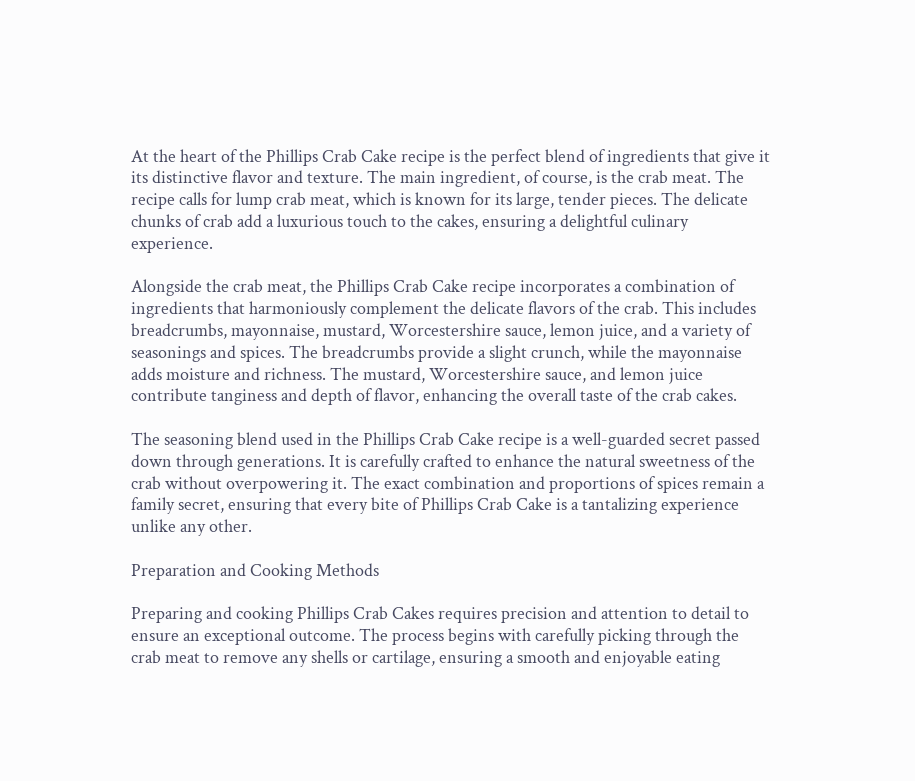At the heart of the Phillips Crab Cake recipe is the perfect blend of ingredients that give it its distinctive flavor and texture. The main ingredient, of course, is the crab meat. The recipe calls for lump crab meat, which is known for its large, tender pieces. The delicate chunks of crab add a luxurious touch to the cakes, ensuring a delightful culinary experience.

Alongside the crab meat, the Phillips Crab Cake recipe incorporates a combination of ingredients that harmoniously complement the delicate flavors of the crab. This includes breadcrumbs, mayonnaise, mustard, Worcestershire sauce, lemon juice, and a variety of seasonings and spices. The breadcrumbs provide a slight crunch, while the mayonnaise adds moisture and richness. The mustard, Worcestershire sauce, and lemon juice contribute tanginess and depth of flavor, enhancing the overall taste of the crab cakes.

The seasoning blend used in the Phillips Crab Cake recipe is a well-guarded secret passed down through generations. It is carefully crafted to enhance the natural sweetness of the crab without overpowering it. The exact combination and proportions of spices remain a family secret, ensuring that every bite of Phillips Crab Cake is a tantalizing experience unlike any other.

Preparation and Cooking Methods

Preparing and cooking Phillips Crab Cakes requires precision and attention to detail to ensure an exceptional outcome. The process begins with carefully picking through the crab meat to remove any shells or cartilage, ensuring a smooth and enjoyable eating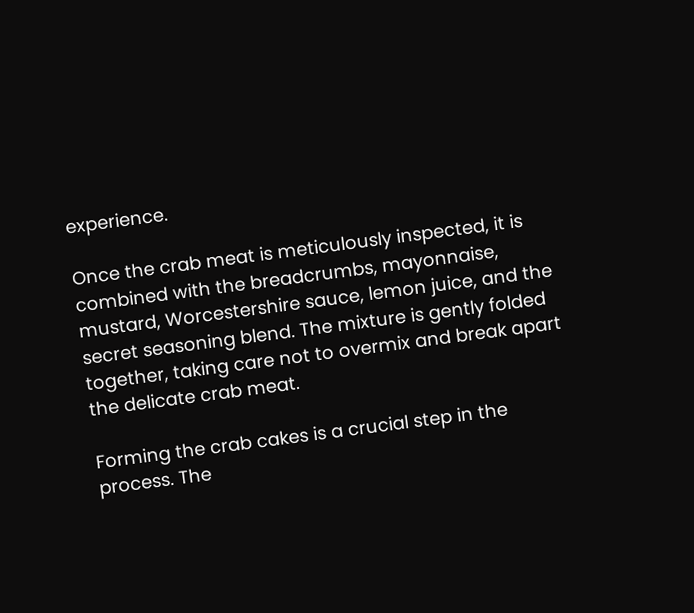experience.

Once the crab meat is meticulously inspected, it is combined with the breadcrumbs, mayonnaise, mustard, Worcestershire sauce, lemon juice, and the secret seasoning blend. The mixture is gently folded together, taking care not to overmix and break apart the delicate crab meat.

Forming the crab cakes is a crucial step in the process. The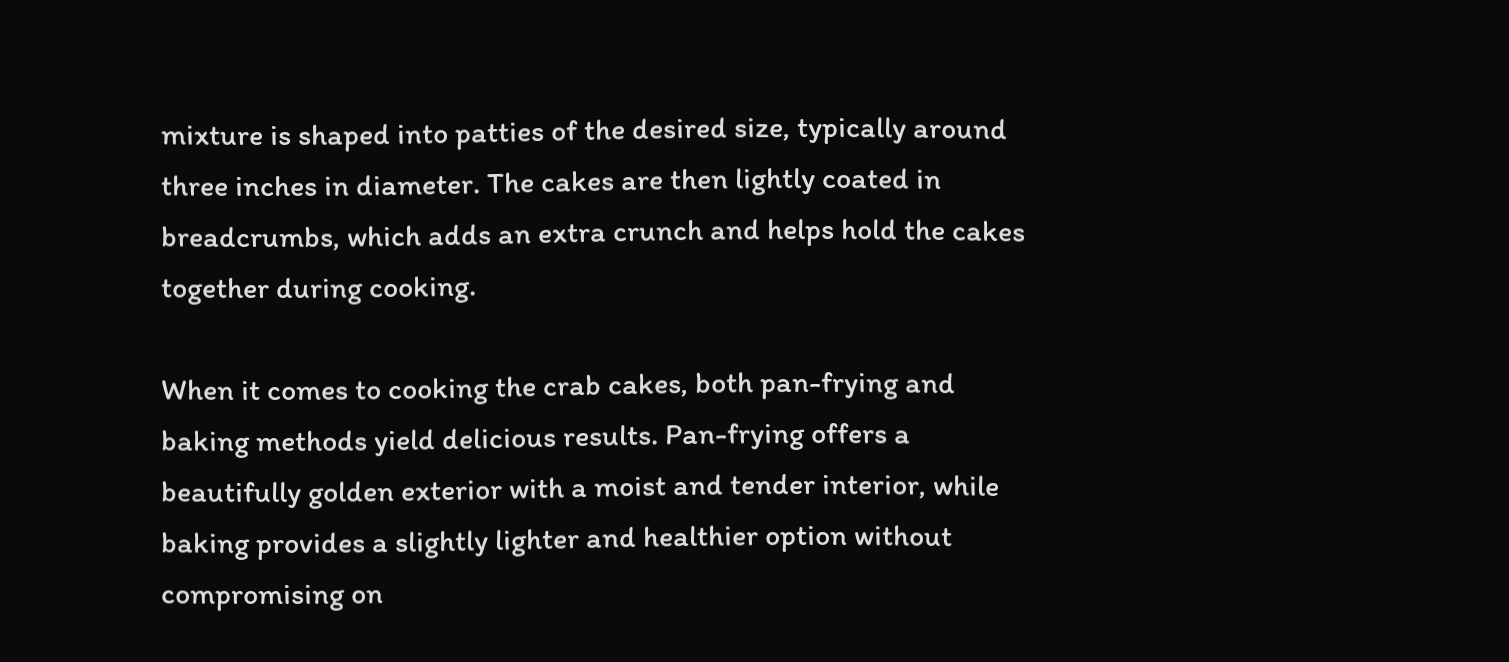mixture is shaped into patties of the desired size, typically around three inches in diameter. The cakes are then lightly coated in breadcrumbs, which adds an extra crunch and helps hold the cakes together during cooking.

When it comes to cooking the crab cakes, both pan-frying and baking methods yield delicious results. Pan-frying offers a beautifully golden exterior with a moist and tender interior, while baking provides a slightly lighter and healthier option without compromising on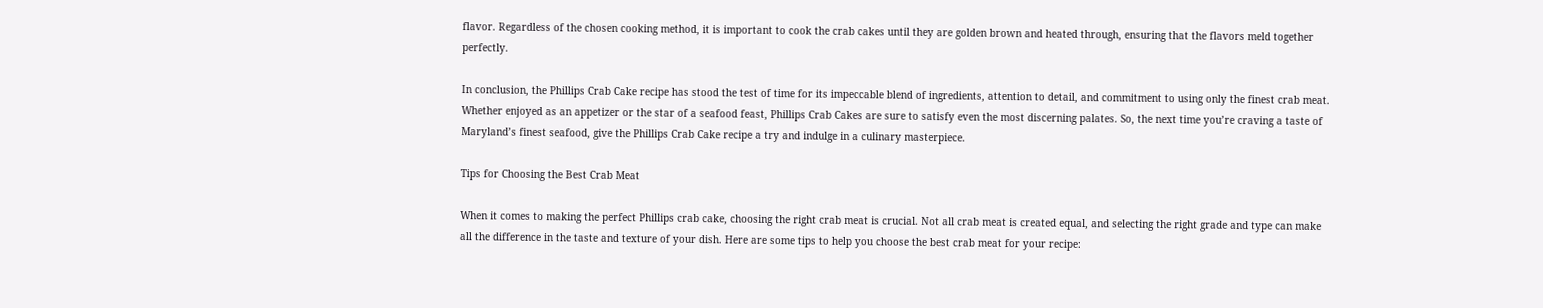flavor. Regardless of the chosen cooking method, it is important to cook the crab cakes until they are golden brown and heated through, ensuring that the flavors meld together perfectly.

In conclusion, the Phillips Crab Cake recipe has stood the test of time for its impeccable blend of ingredients, attention to detail, and commitment to using only the finest crab meat. Whether enjoyed as an appetizer or the star of a seafood feast, Phillips Crab Cakes are sure to satisfy even the most discerning palates. So, the next time you’re craving a taste of Maryland’s finest seafood, give the Phillips Crab Cake recipe a try and indulge in a culinary masterpiece.

Tips for Choosing the Best Crab Meat

When it comes to making the perfect Phillips crab cake, choosing the right crab meat is crucial. Not all crab meat is created equal, and selecting the right grade and type can make all the difference in the taste and texture of your dish. Here are some tips to help you choose the best crab meat for your recipe: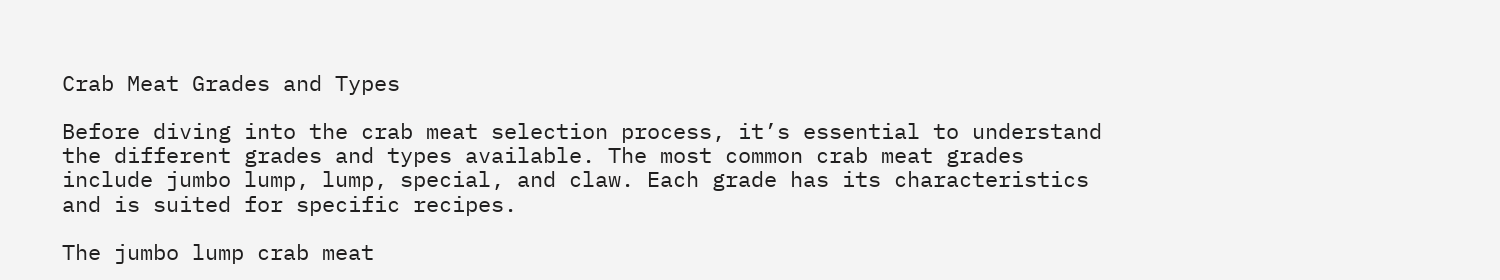Crab Meat Grades and Types

Before diving into the crab meat selection process, it’s essential to understand the different grades and types available. The most common crab meat grades include jumbo lump, lump, special, and claw. Each grade has its characteristics and is suited for specific recipes.

The jumbo lump crab meat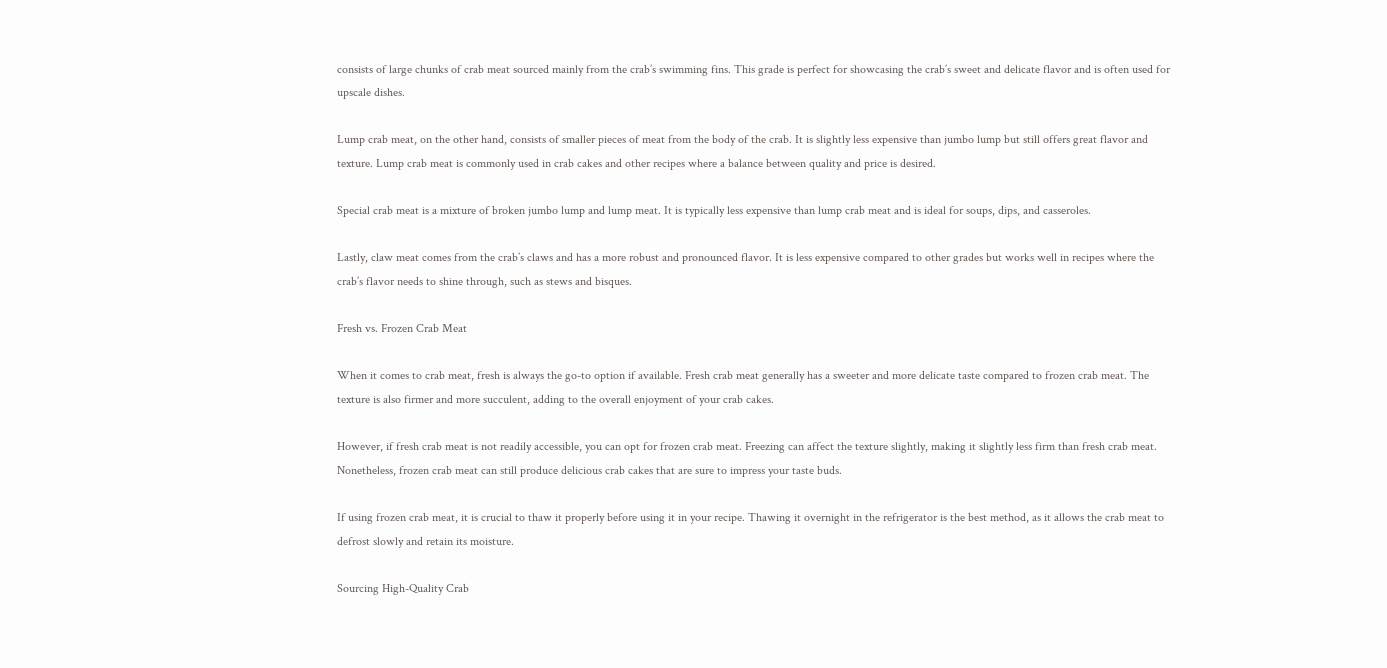consists of large chunks of crab meat sourced mainly from the crab’s swimming fins. This grade is perfect for showcasing the crab’s sweet and delicate flavor and is often used for upscale dishes.

Lump crab meat, on the other hand, consists of smaller pieces of meat from the body of the crab. It is slightly less expensive than jumbo lump but still offers great flavor and texture. Lump crab meat is commonly used in crab cakes and other recipes where a balance between quality and price is desired.

Special crab meat is a mixture of broken jumbo lump and lump meat. It is typically less expensive than lump crab meat and is ideal for soups, dips, and casseroles.

Lastly, claw meat comes from the crab’s claws and has a more robust and pronounced flavor. It is less expensive compared to other grades but works well in recipes where the crab’s flavor needs to shine through, such as stews and bisques.

Fresh vs. Frozen Crab Meat

When it comes to crab meat, fresh is always the go-to option if available. Fresh crab meat generally has a sweeter and more delicate taste compared to frozen crab meat. The texture is also firmer and more succulent, adding to the overall enjoyment of your crab cakes.

However, if fresh crab meat is not readily accessible, you can opt for frozen crab meat. Freezing can affect the texture slightly, making it slightly less firm than fresh crab meat. Nonetheless, frozen crab meat can still produce delicious crab cakes that are sure to impress your taste buds.

If using frozen crab meat, it is crucial to thaw it properly before using it in your recipe. Thawing it overnight in the refrigerator is the best method, as it allows the crab meat to defrost slowly and retain its moisture.

Sourcing High-Quality Crab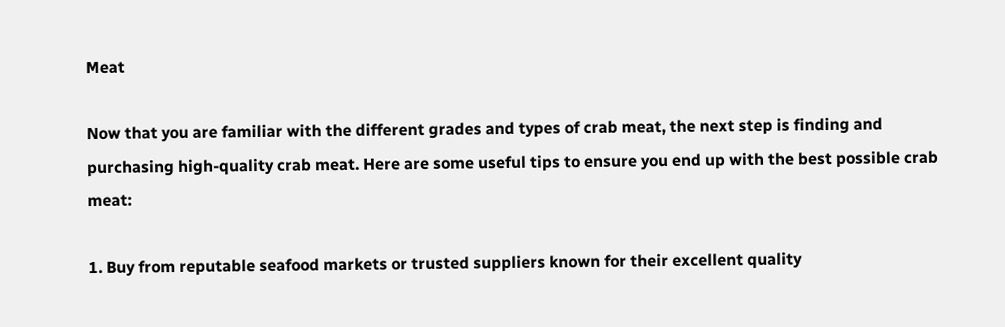Meat

Now that you are familiar with the different grades and types of crab meat, the next step is finding and purchasing high-quality crab meat. Here are some useful tips to ensure you end up with the best possible crab meat:

1. Buy from reputable seafood markets or trusted suppliers known for their excellent quality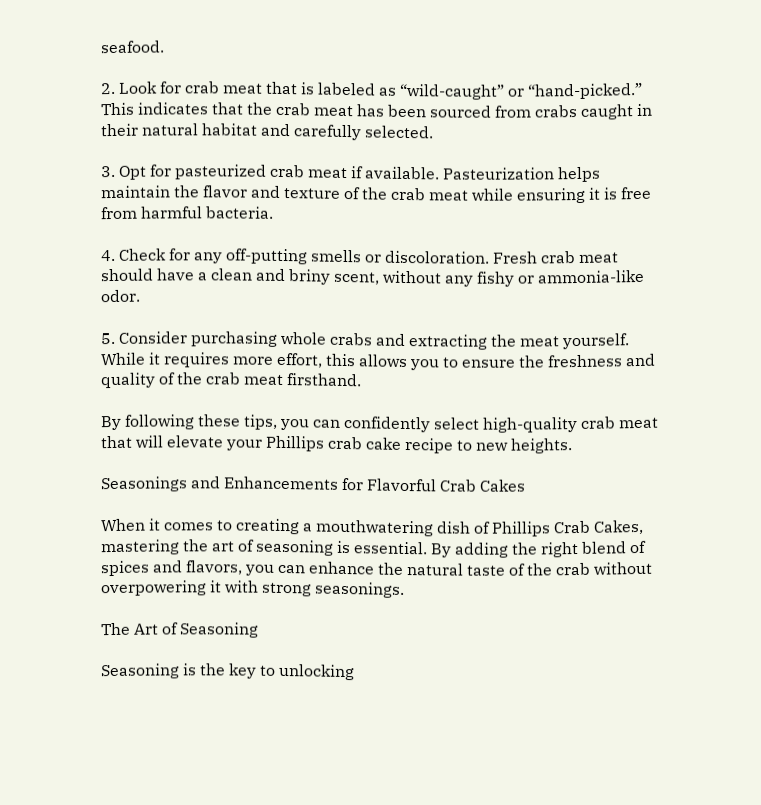seafood.

2. Look for crab meat that is labeled as “wild-caught” or “hand-picked.” This indicates that the crab meat has been sourced from crabs caught in their natural habitat and carefully selected.

3. Opt for pasteurized crab meat if available. Pasteurization helps maintain the flavor and texture of the crab meat while ensuring it is free from harmful bacteria.

4. Check for any off-putting smells or discoloration. Fresh crab meat should have a clean and briny scent, without any fishy or ammonia-like odor.

5. Consider purchasing whole crabs and extracting the meat yourself. While it requires more effort, this allows you to ensure the freshness and quality of the crab meat firsthand.

By following these tips, you can confidently select high-quality crab meat that will elevate your Phillips crab cake recipe to new heights.

Seasonings and Enhancements for Flavorful Crab Cakes

When it comes to creating a mouthwatering dish of Phillips Crab Cakes, mastering the art of seasoning is essential. By adding the right blend of spices and flavors, you can enhance the natural taste of the crab without overpowering it with strong seasonings.

The Art of Seasoning

Seasoning is the key to unlocking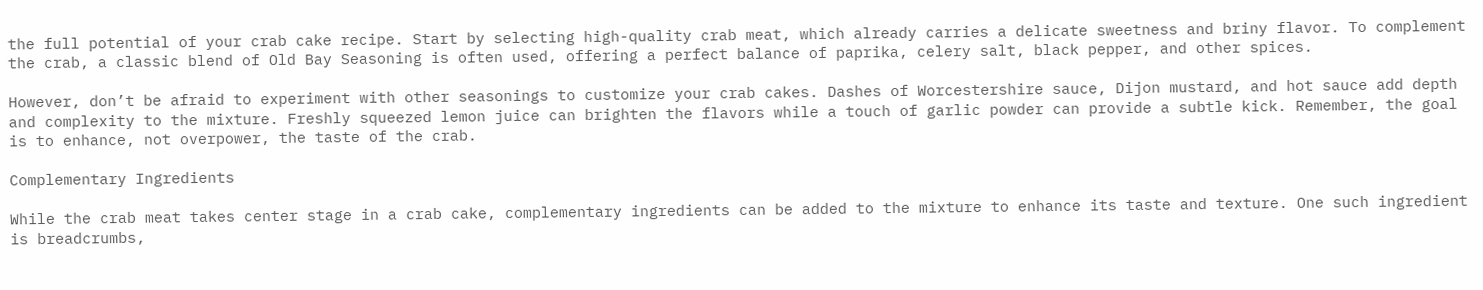the full potential of your crab cake recipe. Start by selecting high-quality crab meat, which already carries a delicate sweetness and briny flavor. To complement the crab, a classic blend of Old Bay Seasoning is often used, offering a perfect balance of paprika, celery salt, black pepper, and other spices.

However, don’t be afraid to experiment with other seasonings to customize your crab cakes. Dashes of Worcestershire sauce, Dijon mustard, and hot sauce add depth and complexity to the mixture. Freshly squeezed lemon juice can brighten the flavors while a touch of garlic powder can provide a subtle kick. Remember, the goal is to enhance, not overpower, the taste of the crab.

Complementary Ingredients

While the crab meat takes center stage in a crab cake, complementary ingredients can be added to the mixture to enhance its taste and texture. One such ingredient is breadcrumbs,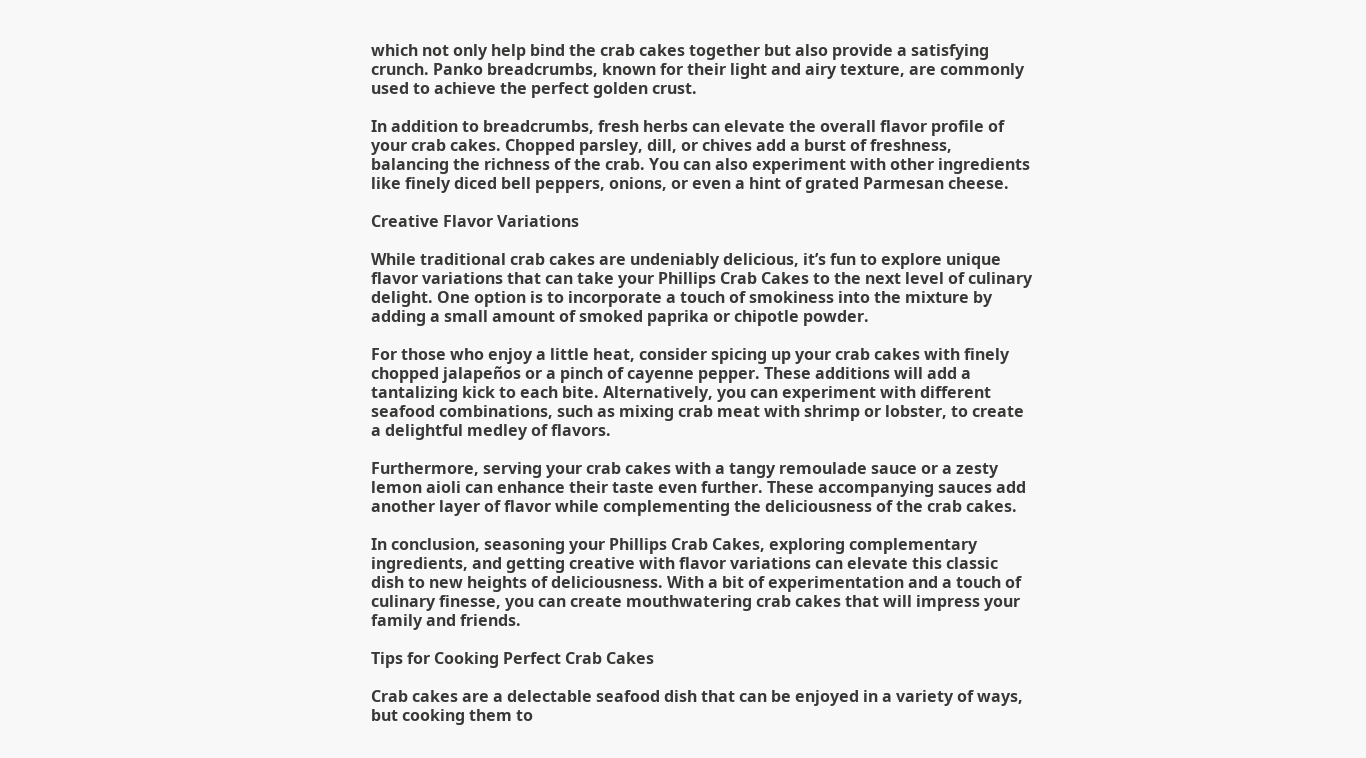which not only help bind the crab cakes together but also provide a satisfying crunch. Panko breadcrumbs, known for their light and airy texture, are commonly used to achieve the perfect golden crust.

In addition to breadcrumbs, fresh herbs can elevate the overall flavor profile of your crab cakes. Chopped parsley, dill, or chives add a burst of freshness, balancing the richness of the crab. You can also experiment with other ingredients like finely diced bell peppers, onions, or even a hint of grated Parmesan cheese.

Creative Flavor Variations

While traditional crab cakes are undeniably delicious, it’s fun to explore unique flavor variations that can take your Phillips Crab Cakes to the next level of culinary delight. One option is to incorporate a touch of smokiness into the mixture by adding a small amount of smoked paprika or chipotle powder.

For those who enjoy a little heat, consider spicing up your crab cakes with finely chopped jalapeños or a pinch of cayenne pepper. These additions will add a tantalizing kick to each bite. Alternatively, you can experiment with different seafood combinations, such as mixing crab meat with shrimp or lobster, to create a delightful medley of flavors.

Furthermore, serving your crab cakes with a tangy remoulade sauce or a zesty lemon aioli can enhance their taste even further. These accompanying sauces add another layer of flavor while complementing the deliciousness of the crab cakes.

In conclusion, seasoning your Phillips Crab Cakes, exploring complementary ingredients, and getting creative with flavor variations can elevate this classic dish to new heights of deliciousness. With a bit of experimentation and a touch of culinary finesse, you can create mouthwatering crab cakes that will impress your family and friends.

Tips for Cooking Perfect Crab Cakes

Crab cakes are a delectable seafood dish that can be enjoyed in a variety of ways, but cooking them to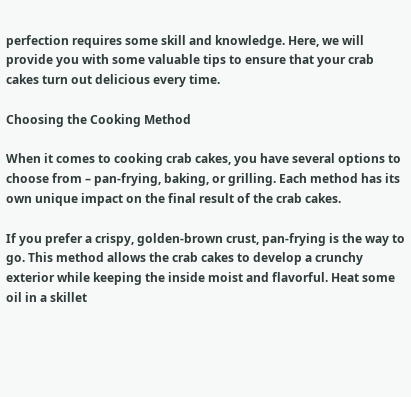perfection requires some skill and knowledge. Here, we will provide you with some valuable tips to ensure that your crab cakes turn out delicious every time.

Choosing the Cooking Method

When it comes to cooking crab cakes, you have several options to choose from – pan-frying, baking, or grilling. Each method has its own unique impact on the final result of the crab cakes.

If you prefer a crispy, golden-brown crust, pan-frying is the way to go. This method allows the crab cakes to develop a crunchy exterior while keeping the inside moist and flavorful. Heat some oil in a skillet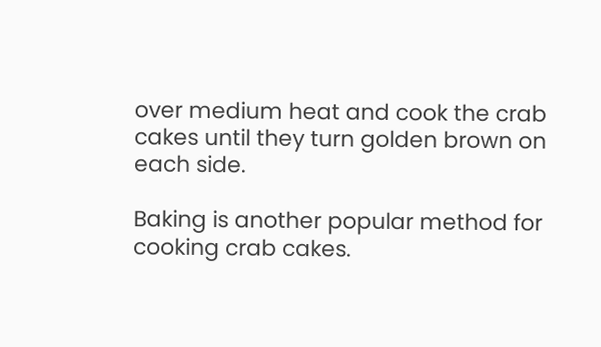over medium heat and cook the crab cakes until they turn golden brown on each side.

Baking is another popular method for cooking crab cakes.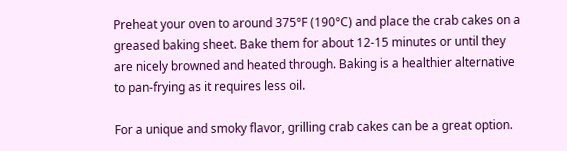Preheat your oven to around 375°F (190°C) and place the crab cakes on a greased baking sheet. Bake them for about 12-15 minutes or until they are nicely browned and heated through. Baking is a healthier alternative to pan-frying as it requires less oil.

For a unique and smoky flavor, grilling crab cakes can be a great option.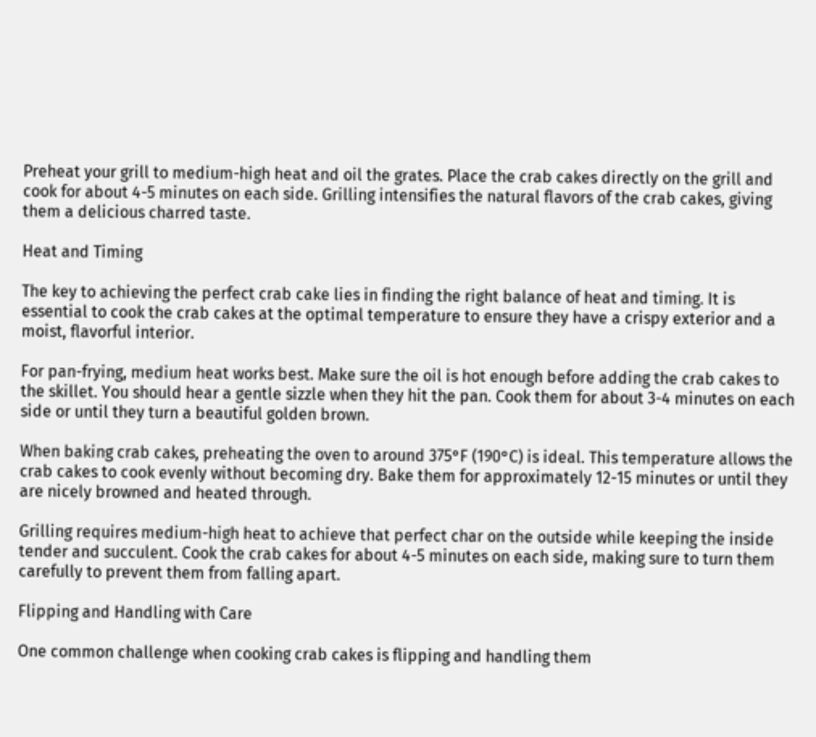Preheat your grill to medium-high heat and oil the grates. Place the crab cakes directly on the grill and cook for about 4-5 minutes on each side. Grilling intensifies the natural flavors of the crab cakes, giving them a delicious charred taste.

Heat and Timing

The key to achieving the perfect crab cake lies in finding the right balance of heat and timing. It is essential to cook the crab cakes at the optimal temperature to ensure they have a crispy exterior and a moist, flavorful interior.

For pan-frying, medium heat works best. Make sure the oil is hot enough before adding the crab cakes to the skillet. You should hear a gentle sizzle when they hit the pan. Cook them for about 3-4 minutes on each side or until they turn a beautiful golden brown.

When baking crab cakes, preheating the oven to around 375°F (190°C) is ideal. This temperature allows the crab cakes to cook evenly without becoming dry. Bake them for approximately 12-15 minutes or until they are nicely browned and heated through.

Grilling requires medium-high heat to achieve that perfect char on the outside while keeping the inside tender and succulent. Cook the crab cakes for about 4-5 minutes on each side, making sure to turn them carefully to prevent them from falling apart.

Flipping and Handling with Care

One common challenge when cooking crab cakes is flipping and handling them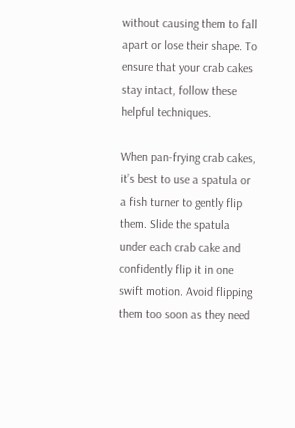without causing them to fall apart or lose their shape. To ensure that your crab cakes stay intact, follow these helpful techniques.

When pan-frying crab cakes, it’s best to use a spatula or a fish turner to gently flip them. Slide the spatula under each crab cake and confidently flip it in one swift motion. Avoid flipping them too soon as they need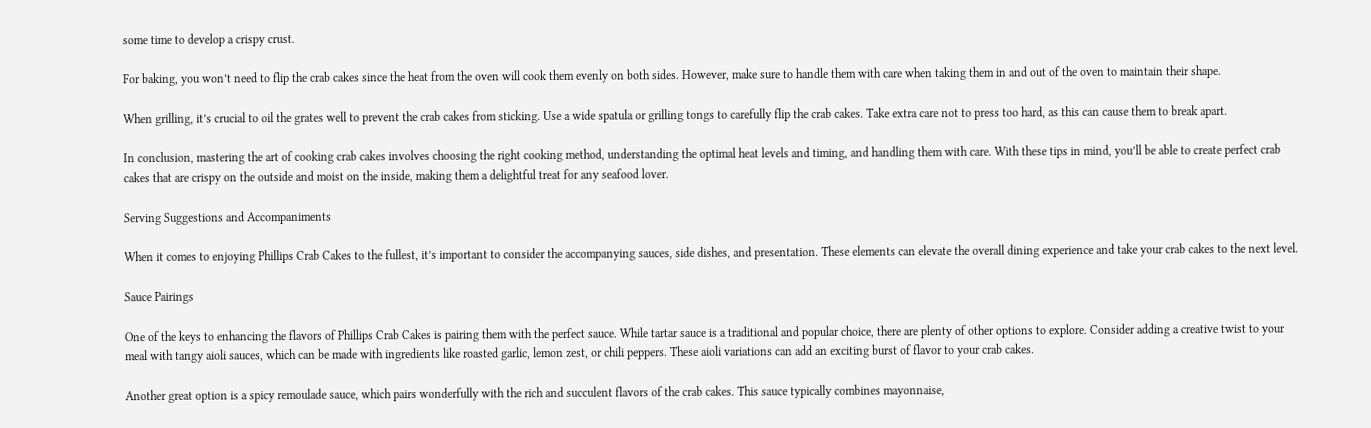some time to develop a crispy crust.

For baking, you won’t need to flip the crab cakes since the heat from the oven will cook them evenly on both sides. However, make sure to handle them with care when taking them in and out of the oven to maintain their shape.

When grilling, it’s crucial to oil the grates well to prevent the crab cakes from sticking. Use a wide spatula or grilling tongs to carefully flip the crab cakes. Take extra care not to press too hard, as this can cause them to break apart.

In conclusion, mastering the art of cooking crab cakes involves choosing the right cooking method, understanding the optimal heat levels and timing, and handling them with care. With these tips in mind, you’ll be able to create perfect crab cakes that are crispy on the outside and moist on the inside, making them a delightful treat for any seafood lover.

Serving Suggestions and Accompaniments

When it comes to enjoying Phillips Crab Cakes to the fullest, it’s important to consider the accompanying sauces, side dishes, and presentation. These elements can elevate the overall dining experience and take your crab cakes to the next level.

Sauce Pairings

One of the keys to enhancing the flavors of Phillips Crab Cakes is pairing them with the perfect sauce. While tartar sauce is a traditional and popular choice, there are plenty of other options to explore. Consider adding a creative twist to your meal with tangy aioli sauces, which can be made with ingredients like roasted garlic, lemon zest, or chili peppers. These aioli variations can add an exciting burst of flavor to your crab cakes.

Another great option is a spicy remoulade sauce, which pairs wonderfully with the rich and succulent flavors of the crab cakes. This sauce typically combines mayonnaise,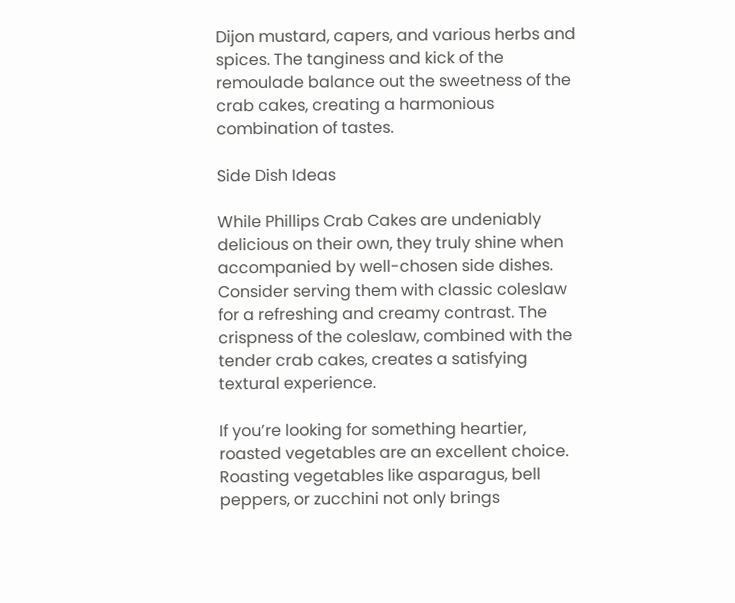Dijon mustard, capers, and various herbs and spices. The tanginess and kick of the remoulade balance out the sweetness of the crab cakes, creating a harmonious combination of tastes.

Side Dish Ideas

While Phillips Crab Cakes are undeniably delicious on their own, they truly shine when accompanied by well-chosen side dishes. Consider serving them with classic coleslaw for a refreshing and creamy contrast. The crispness of the coleslaw, combined with the tender crab cakes, creates a satisfying textural experience.

If you’re looking for something heartier, roasted vegetables are an excellent choice. Roasting vegetables like asparagus, bell peppers, or zucchini not only brings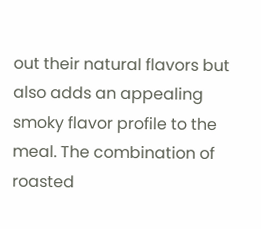out their natural flavors but also adds an appealing smoky flavor profile to the meal. The combination of roasted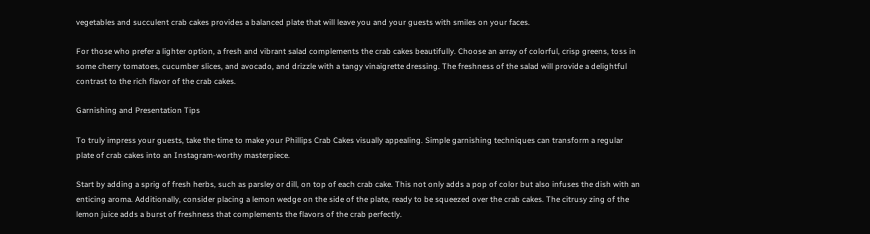vegetables and succulent crab cakes provides a balanced plate that will leave you and your guests with smiles on your faces.

For those who prefer a lighter option, a fresh and vibrant salad complements the crab cakes beautifully. Choose an array of colorful, crisp greens, toss in some cherry tomatoes, cucumber slices, and avocado, and drizzle with a tangy vinaigrette dressing. The freshness of the salad will provide a delightful contrast to the rich flavor of the crab cakes.

Garnishing and Presentation Tips

To truly impress your guests, take the time to make your Phillips Crab Cakes visually appealing. Simple garnishing techniques can transform a regular plate of crab cakes into an Instagram-worthy masterpiece.

Start by adding a sprig of fresh herbs, such as parsley or dill, on top of each crab cake. This not only adds a pop of color but also infuses the dish with an enticing aroma. Additionally, consider placing a lemon wedge on the side of the plate, ready to be squeezed over the crab cakes. The citrusy zing of the lemon juice adds a burst of freshness that complements the flavors of the crab perfectly.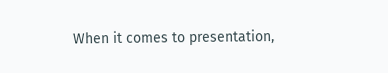When it comes to presentation,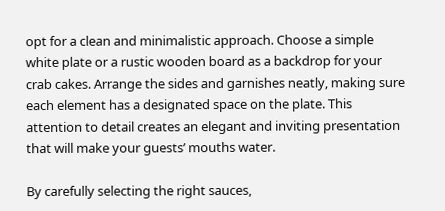opt for a clean and minimalistic approach. Choose a simple white plate or a rustic wooden board as a backdrop for your crab cakes. Arrange the sides and garnishes neatly, making sure each element has a designated space on the plate. This attention to detail creates an elegant and inviting presentation that will make your guests’ mouths water.

By carefully selecting the right sauces,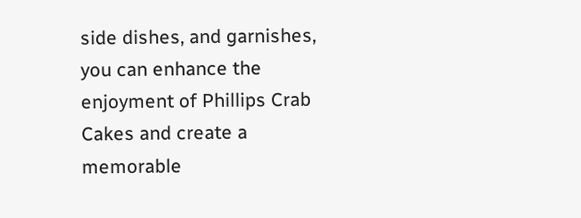side dishes, and garnishes, you can enhance the enjoyment of Phillips Crab Cakes and create a memorable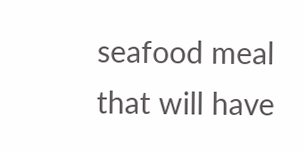seafood meal that will have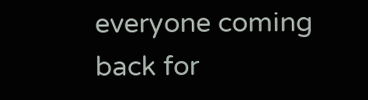everyone coming back for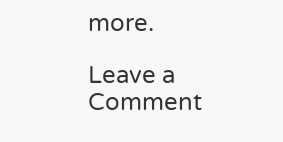more.

Leave a Comment